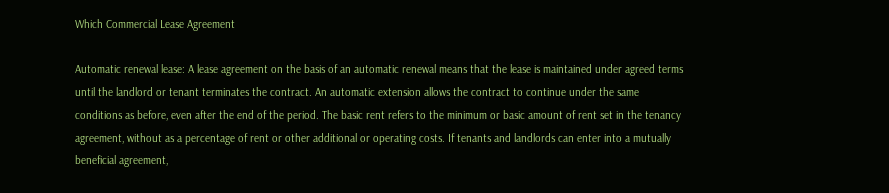Which Commercial Lease Agreement

Automatic renewal lease: A lease agreement on the basis of an automatic renewal means that the lease is maintained under agreed terms until the landlord or tenant terminates the contract. An automatic extension allows the contract to continue under the same conditions as before, even after the end of the period. The basic rent refers to the minimum or basic amount of rent set in the tenancy agreement, without as a percentage of rent or other additional or operating costs. If tenants and landlords can enter into a mutually beneficial agreement,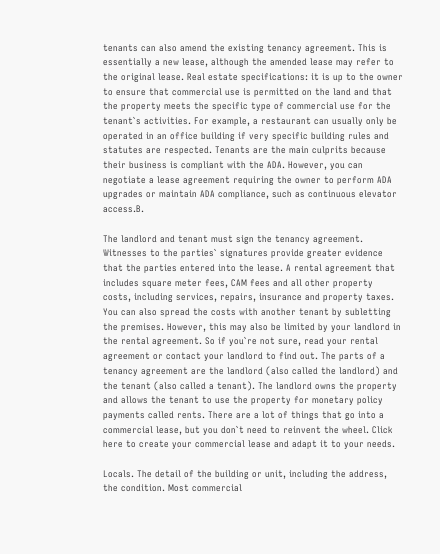tenants can also amend the existing tenancy agreement. This is essentially a new lease, although the amended lease may refer to the original lease. Real estate specifications: it is up to the owner to ensure that commercial use is permitted on the land and that the property meets the specific type of commercial use for the tenant`s activities. For example, a restaurant can usually only be operated in an office building if very specific building rules and statutes are respected. Tenants are the main culprits because their business is compliant with the ADA. However, you can negotiate a lease agreement requiring the owner to perform ADA upgrades or maintain ADA compliance, such as continuous elevator access.B.

The landlord and tenant must sign the tenancy agreement. Witnesses to the parties` signatures provide greater evidence that the parties entered into the lease. A rental agreement that includes square meter fees, CAM fees and all other property costs, including services, repairs, insurance and property taxes. You can also spread the costs with another tenant by subletting the premises. However, this may also be limited by your landlord in the rental agreement. So if you`re not sure, read your rental agreement or contact your landlord to find out. The parts of a tenancy agreement are the landlord (also called the landlord) and the tenant (also called a tenant). The landlord owns the property and allows the tenant to use the property for monetary policy payments called rents. There are a lot of things that go into a commercial lease, but you don`t need to reinvent the wheel. Click here to create your commercial lease and adapt it to your needs.

Locals. The detail of the building or unit, including the address, the condition. Most commercial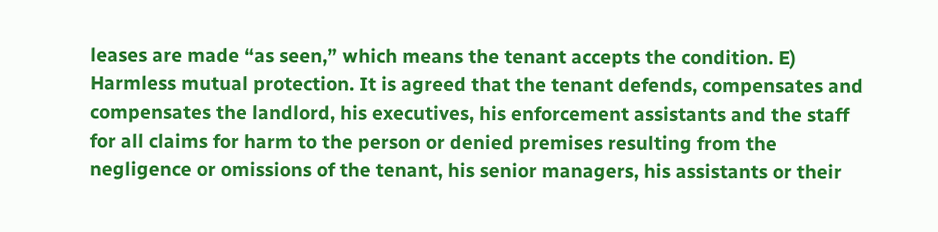leases are made “as seen,” which means the tenant accepts the condition. E) Harmless mutual protection. It is agreed that the tenant defends, compensates and compensates the landlord, his executives, his enforcement assistants and the staff for all claims for harm to the person or denied premises resulting from the negligence or omissions of the tenant, his senior managers, his assistants or their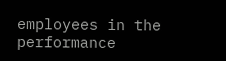employees in the performance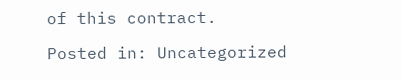of this contract.

Posted in: Uncategorized